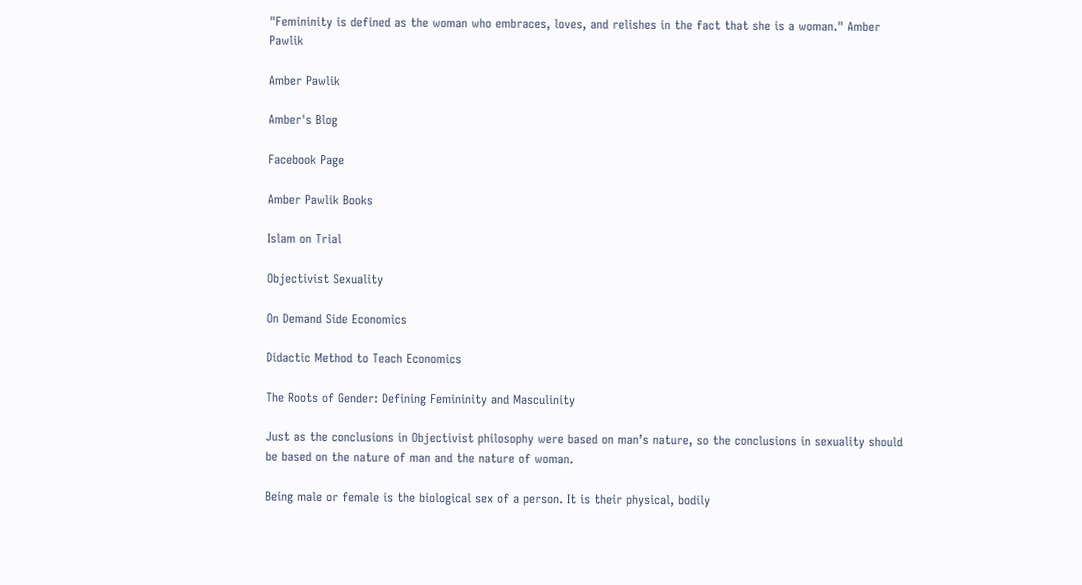"Femininity is defined as the woman who embraces, loves, and relishes in the fact that she is a woman." Amber Pawlik

Amber Pawlik

Amber's Blog

Facebook Page

Amber Pawlik Books

Islam on Trial

Objectivist Sexuality

On Demand Side Economics

Didactic Method to Teach Economics

The Roots of Gender: Defining Femininity and Masculinity

Just as the conclusions in Objectivist philosophy were based on man’s nature, so the conclusions in sexuality should be based on the nature of man and the nature of woman.

Being male or female is the biological sex of a person. It is their physical, bodily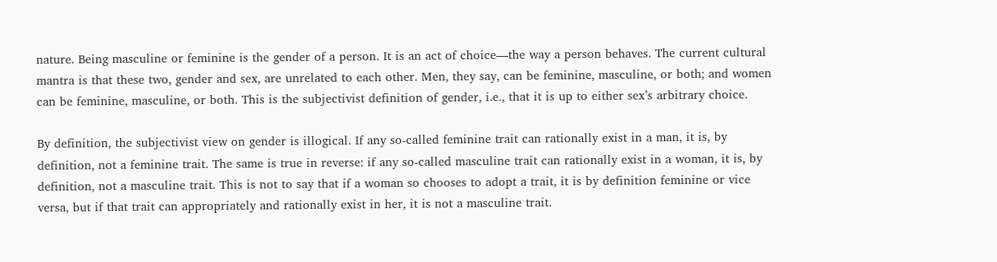nature. Being masculine or feminine is the gender of a person. It is an act of choice—the way a person behaves. The current cultural mantra is that these two, gender and sex, are unrelated to each other. Men, they say, can be feminine, masculine, or both; and women can be feminine, masculine, or both. This is the subjectivist definition of gender, i.e., that it is up to either sex’s arbitrary choice.

By definition, the subjectivist view on gender is illogical. If any so-called feminine trait can rationally exist in a man, it is, by definition, not a feminine trait. The same is true in reverse: if any so-called masculine trait can rationally exist in a woman, it is, by definition, not a masculine trait. This is not to say that if a woman so chooses to adopt a trait, it is by definition feminine or vice versa, but if that trait can appropriately and rationally exist in her, it is not a masculine trait.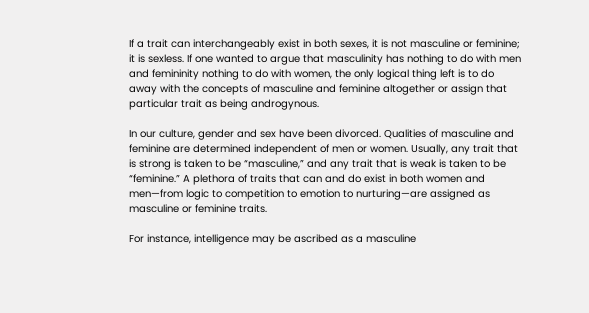If a trait can interchangeably exist in both sexes, it is not masculine or feminine; it is sexless. If one wanted to argue that masculinity has nothing to do with men and femininity nothing to do with women, the only logical thing left is to do away with the concepts of masculine and feminine altogether or assign that particular trait as being androgynous.

In our culture, gender and sex have been divorced. Qualities of masculine and feminine are determined independent of men or women. Usually, any trait that is strong is taken to be “masculine,” and any trait that is weak is taken to be “feminine.” A plethora of traits that can and do exist in both women and men—from logic to competition to emotion to nurturing—are assigned as masculine or feminine traits.

For instance, intelligence may be ascribed as a masculine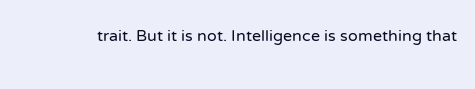trait. But it is not. Intelligence is something that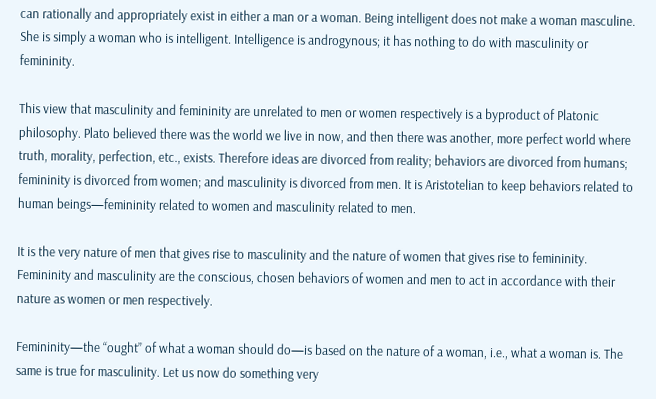can rationally and appropriately exist in either a man or a woman. Being intelligent does not make a woman masculine. She is simply a woman who is intelligent. Intelligence is androgynous; it has nothing to do with masculinity or femininity.

This view that masculinity and femininity are unrelated to men or women respectively is a byproduct of Platonic philosophy. Plato believed there was the world we live in now, and then there was another, more perfect world where truth, morality, perfection, etc., exists. Therefore ideas are divorced from reality; behaviors are divorced from humans; femininity is divorced from women; and masculinity is divorced from men. It is Aristotelian to keep behaviors related to human beings—femininity related to women and masculinity related to men.

It is the very nature of men that gives rise to masculinity and the nature of women that gives rise to femininity. Femininity and masculinity are the conscious, chosen behaviors of women and men to act in accordance with their nature as women or men respectively.

Femininity—the “ought” of what a woman should do—is based on the nature of a woman, i.e., what a woman is. The same is true for masculinity. Let us now do something very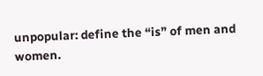unpopular: define the “is” of men and women.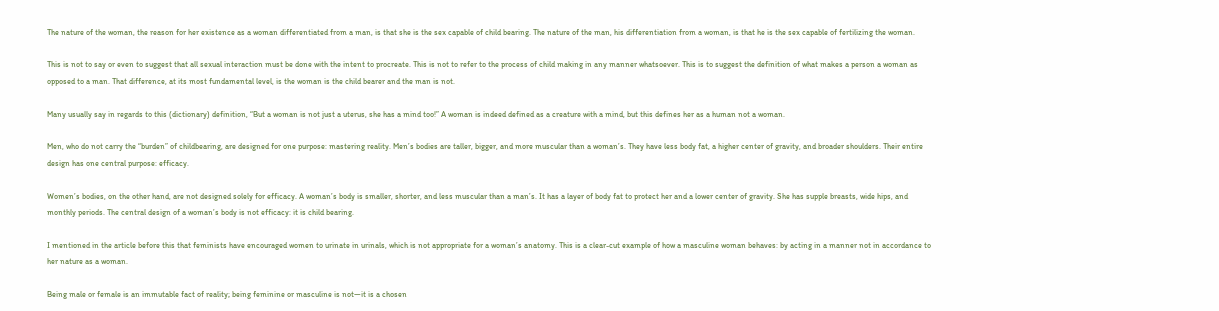The nature of the woman, the reason for her existence as a woman differentiated from a man, is that she is the sex capable of child bearing. The nature of the man, his differentiation from a woman, is that he is the sex capable of fertilizing the woman.

This is not to say or even to suggest that all sexual interaction must be done with the intent to procreate. This is not to refer to the process of child making in any manner whatsoever. This is to suggest the definition of what makes a person a woman as opposed to a man. That difference, at its most fundamental level, is the woman is the child bearer and the man is not.

Many usually say in regards to this (dictionary) definition, “But a woman is not just a uterus, she has a mind too!” A woman is indeed defined as a creature with a mind, but this defines her as a human not a woman.

Men, who do not carry the “burden” of childbearing, are designed for one purpose: mastering reality. Men’s bodies are taller, bigger, and more muscular than a woman’s. They have less body fat, a higher center of gravity, and broader shoulders. Their entire design has one central purpose: efficacy.

Women’s bodies, on the other hand, are not designed solely for efficacy. A woman’s body is smaller, shorter, and less muscular than a man’s. It has a layer of body fat to protect her and a lower center of gravity. She has supple breasts, wide hips, and monthly periods. The central design of a woman’s body is not efficacy: it is child bearing.

I mentioned in the article before this that feminists have encouraged women to urinate in urinals, which is not appropriate for a woman’s anatomy. This is a clear-cut example of how a masculine woman behaves: by acting in a manner not in accordance to her nature as a woman.

Being male or female is an immutable fact of reality; being feminine or masculine is not—it is a chosen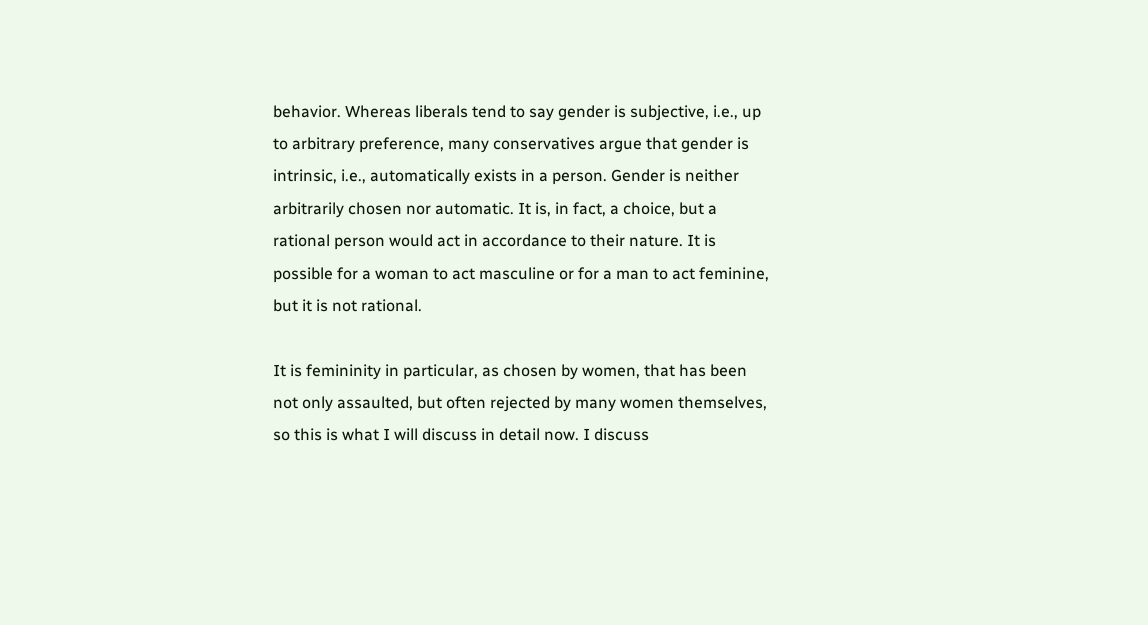behavior. Whereas liberals tend to say gender is subjective, i.e., up to arbitrary preference, many conservatives argue that gender is intrinsic, i.e., automatically exists in a person. Gender is neither arbitrarily chosen nor automatic. It is, in fact, a choice, but a rational person would act in accordance to their nature. It is possible for a woman to act masculine or for a man to act feminine, but it is not rational.

It is femininity in particular, as chosen by women, that has been not only assaulted, but often rejected by many women themselves, so this is what I will discuss in detail now. I discuss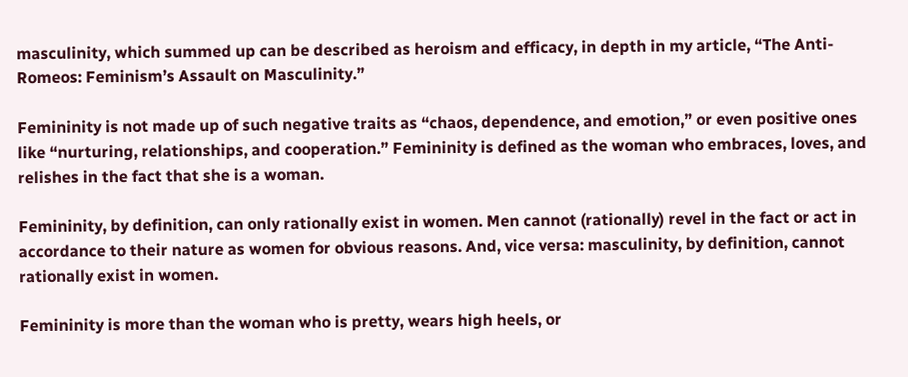masculinity, which summed up can be described as heroism and efficacy, in depth in my article, “The Anti-Romeos: Feminism’s Assault on Masculinity.”

Femininity is not made up of such negative traits as “chaos, dependence, and emotion,” or even positive ones like “nurturing, relationships, and cooperation.” Femininity is defined as the woman who embraces, loves, and relishes in the fact that she is a woman.

Femininity, by definition, can only rationally exist in women. Men cannot (rationally) revel in the fact or act in accordance to their nature as women for obvious reasons. And, vice versa: masculinity, by definition, cannot rationally exist in women.

Femininity is more than the woman who is pretty, wears high heels, or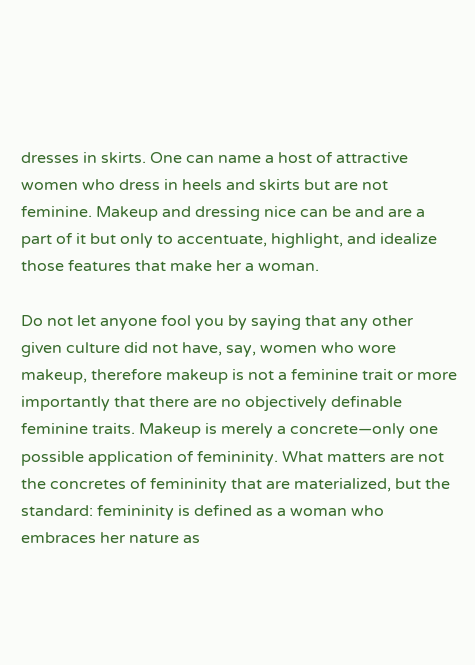dresses in skirts. One can name a host of attractive women who dress in heels and skirts but are not feminine. Makeup and dressing nice can be and are a part of it but only to accentuate, highlight, and idealize those features that make her a woman.

Do not let anyone fool you by saying that any other given culture did not have, say, women who wore makeup, therefore makeup is not a feminine trait or more importantly that there are no objectively definable feminine traits. Makeup is merely a concrete—only one possible application of femininity. What matters are not the concretes of femininity that are materialized, but the standard: femininity is defined as a woman who embraces her nature as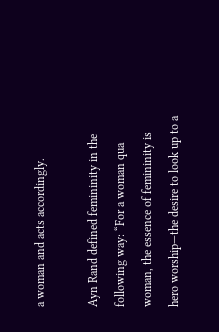a woman and acts accordingly.

Ayn Rand defined femininity in the following way: “For a woman qua woman, the essence of femininity is hero worship—the desire to look up to a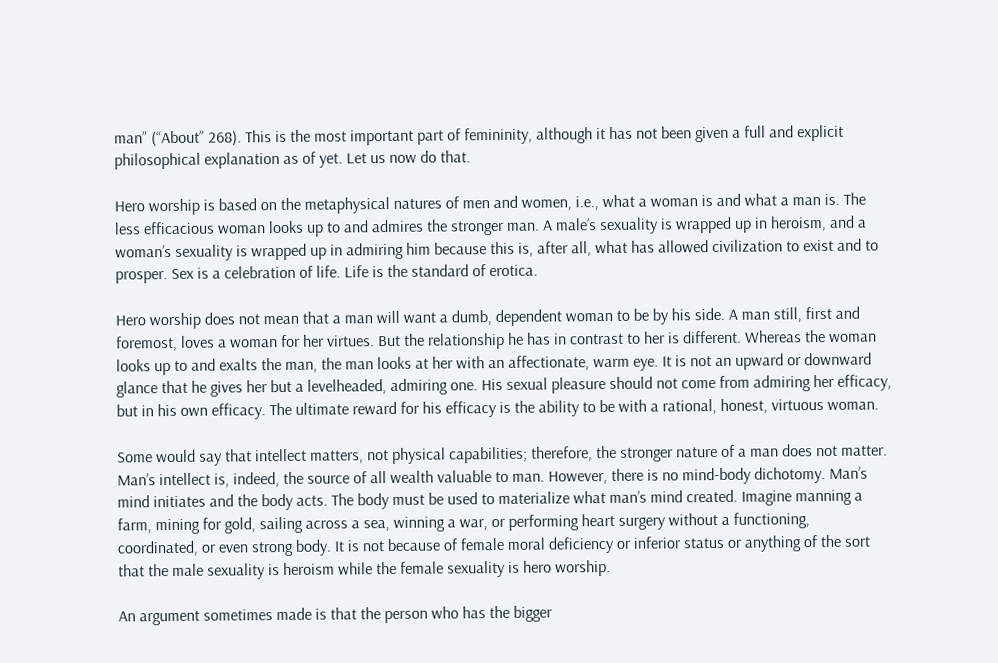man” (“About” 268). This is the most important part of femininity, although it has not been given a full and explicit philosophical explanation as of yet. Let us now do that.

Hero worship is based on the metaphysical natures of men and women, i.e., what a woman is and what a man is. The less efficacious woman looks up to and admires the stronger man. A male’s sexuality is wrapped up in heroism, and a woman’s sexuality is wrapped up in admiring him because this is, after all, what has allowed civilization to exist and to prosper. Sex is a celebration of life. Life is the standard of erotica.

Hero worship does not mean that a man will want a dumb, dependent woman to be by his side. A man still, first and foremost, loves a woman for her virtues. But the relationship he has in contrast to her is different. Whereas the woman looks up to and exalts the man, the man looks at her with an affectionate, warm eye. It is not an upward or downward glance that he gives her but a levelheaded, admiring one. His sexual pleasure should not come from admiring her efficacy, but in his own efficacy. The ultimate reward for his efficacy is the ability to be with a rational, honest, virtuous woman.

Some would say that intellect matters, not physical capabilities; therefore, the stronger nature of a man does not matter. Man’s intellect is, indeed, the source of all wealth valuable to man. However, there is no mind-body dichotomy. Man’s mind initiates and the body acts. The body must be used to materialize what man’s mind created. Imagine manning a farm, mining for gold, sailing across a sea, winning a war, or performing heart surgery without a functioning, coordinated, or even strong body. It is not because of female moral deficiency or inferior status or anything of the sort that the male sexuality is heroism while the female sexuality is hero worship.

An argument sometimes made is that the person who has the bigger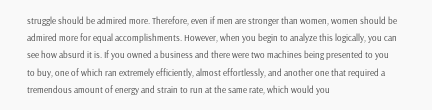struggle should be admired more. Therefore, even if men are stronger than women, women should be admired more for equal accomplishments. However, when you begin to analyze this logically, you can see how absurd it is. If you owned a business and there were two machines being presented to you to buy, one of which ran extremely efficiently, almost effortlessly, and another one that required a tremendous amount of energy and strain to run at the same rate, which would you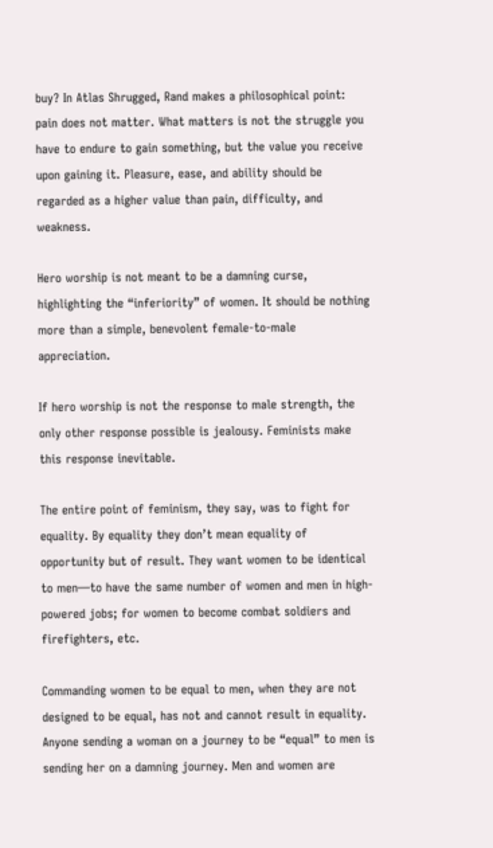buy? In Atlas Shrugged, Rand makes a philosophical point: pain does not matter. What matters is not the struggle you have to endure to gain something, but the value you receive upon gaining it. Pleasure, ease, and ability should be regarded as a higher value than pain, difficulty, and weakness.

Hero worship is not meant to be a damning curse, highlighting the “inferiority” of women. It should be nothing more than a simple, benevolent female-to-male appreciation.

If hero worship is not the response to male strength, the only other response possible is jealousy. Feminists make this response inevitable.

The entire point of feminism, they say, was to fight for equality. By equality they don’t mean equality of opportunity but of result. They want women to be identical to men—to have the same number of women and men in high-powered jobs; for women to become combat soldiers and firefighters, etc.

Commanding women to be equal to men, when they are not designed to be equal, has not and cannot result in equality. Anyone sending a woman on a journey to be “equal” to men is sending her on a damning journey. Men and women are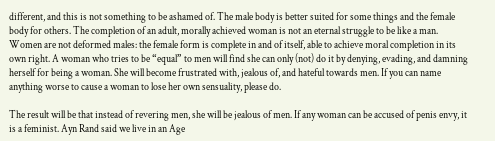different, and this is not something to be ashamed of. The male body is better suited for some things and the female body for others. The completion of an adult, morally achieved woman is not an eternal struggle to be like a man. Women are not deformed males: the female form is complete in and of itself, able to achieve moral completion in its own right. A woman who tries to be “equal” to men will find she can only (not) do it by denying, evading, and damning herself for being a woman. She will become frustrated with, jealous of, and hateful towards men. If you can name anything worse to cause a woman to lose her own sensuality, please do.

The result will be that instead of revering men, she will be jealous of men. If any woman can be accused of penis envy, it is a feminist. Ayn Rand said we live in an Age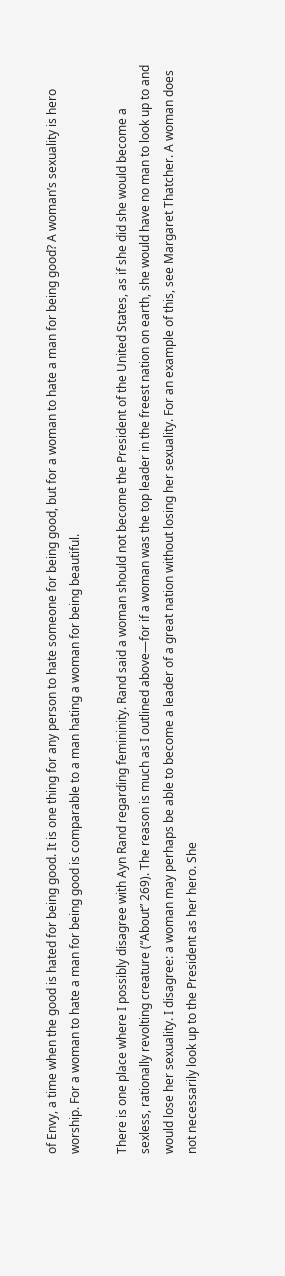of Envy, a time when the good is hated for being good. It is one thing for any person to hate someone for being good, but for a woman to hate a man for being good? A woman’s sexuality is hero worship. For a woman to hate a man for being good is comparable to a man hating a woman for being beautiful.

There is one place where I possibly disagree with Ayn Rand regarding femininity. Rand said a woman should not become the President of the United States, as if she did she would become a sexless, rationally revolting creature (“About” 269). The reason is much as I outlined above—for if a woman was the top leader in the freest nation on earth, she would have no man to look up to and would lose her sexuality. I disagree: a woman may perhaps be able to become a leader of a great nation without losing her sexuality. For an example of this, see Margaret Thatcher. A woman does not necessarily look up to the President as her hero. She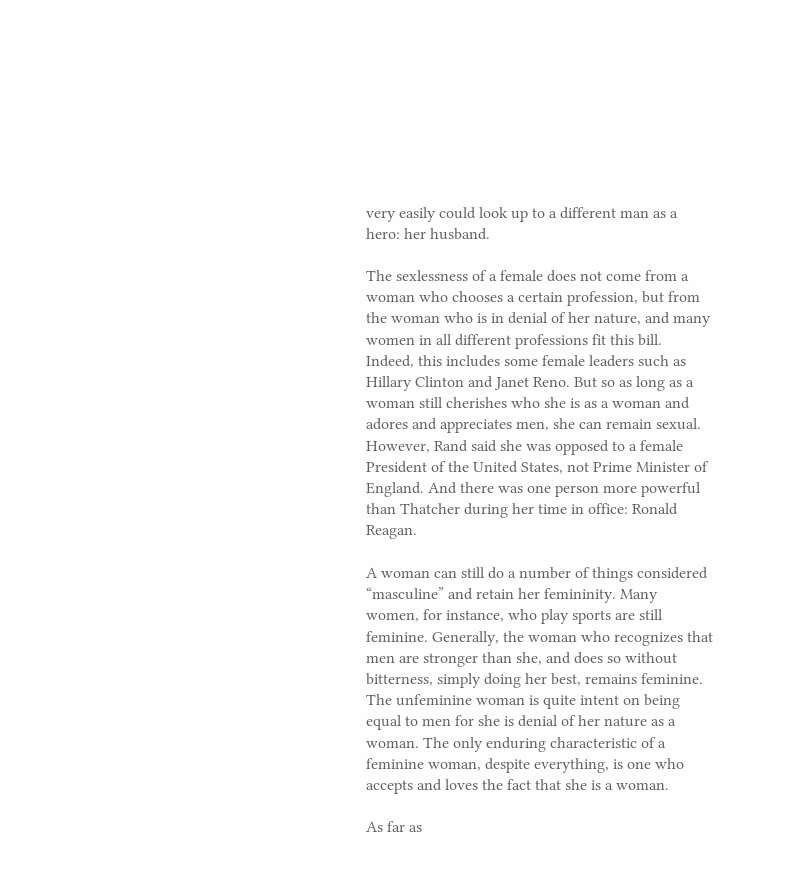very easily could look up to a different man as a hero: her husband.

The sexlessness of a female does not come from a woman who chooses a certain profession, but from the woman who is in denial of her nature, and many women in all different professions fit this bill. Indeed, this includes some female leaders such as Hillary Clinton and Janet Reno. But so as long as a woman still cherishes who she is as a woman and adores and appreciates men, she can remain sexual. However, Rand said she was opposed to a female President of the United States, not Prime Minister of England. And there was one person more powerful than Thatcher during her time in office: Ronald Reagan.

A woman can still do a number of things considered “masculine” and retain her femininity. Many women, for instance, who play sports are still feminine. Generally, the woman who recognizes that men are stronger than she, and does so without bitterness, simply doing her best, remains feminine. The unfeminine woman is quite intent on being equal to men for she is denial of her nature as a woman. The only enduring characteristic of a feminine woman, despite everything, is one who accepts and loves the fact that she is a woman.

As far as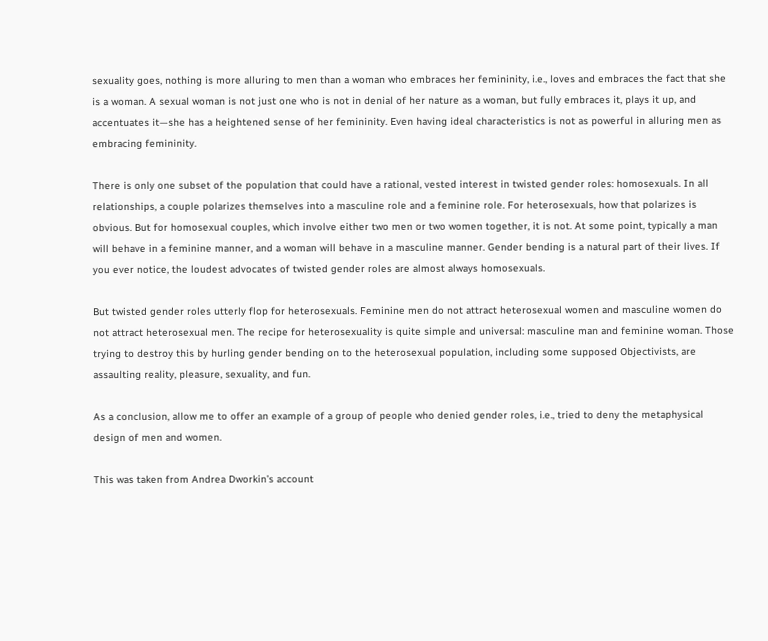sexuality goes, nothing is more alluring to men than a woman who embraces her femininity, i.e., loves and embraces the fact that she is a woman. A sexual woman is not just one who is not in denial of her nature as a woman, but fully embraces it, plays it up, and accentuates it—she has a heightened sense of her femininity. Even having ideal characteristics is not as powerful in alluring men as embracing femininity.

There is only one subset of the population that could have a rational, vested interest in twisted gender roles: homosexuals. In all relationships, a couple polarizes themselves into a masculine role and a feminine role. For heterosexuals, how that polarizes is obvious. But for homosexual couples, which involve either two men or two women together, it is not. At some point, typically a man will behave in a feminine manner, and a woman will behave in a masculine manner. Gender bending is a natural part of their lives. If you ever notice, the loudest advocates of twisted gender roles are almost always homosexuals.

But twisted gender roles utterly flop for heterosexuals. Feminine men do not attract heterosexual women and masculine women do not attract heterosexual men. The recipe for heterosexuality is quite simple and universal: masculine man and feminine woman. Those trying to destroy this by hurling gender bending on to the heterosexual population, including some supposed Objectivists, are assaulting reality, pleasure, sexuality, and fun.

As a conclusion, allow me to offer an example of a group of people who denied gender roles, i.e., tried to deny the metaphysical design of men and women.

This was taken from Andrea Dworkin’s account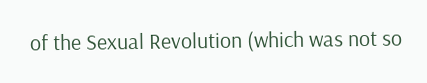of the Sexual Revolution (which was not so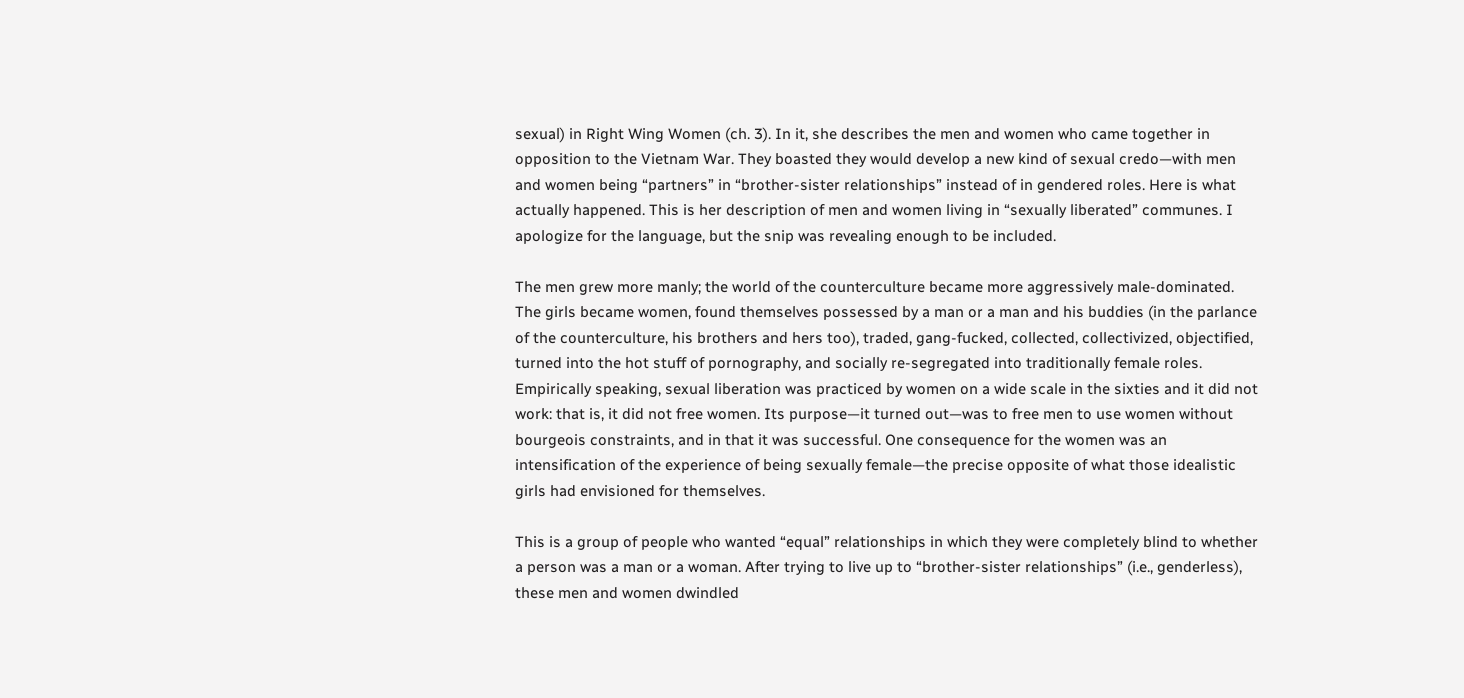sexual) in Right Wing Women (ch. 3). In it, she describes the men and women who came together in opposition to the Vietnam War. They boasted they would develop a new kind of sexual credo—with men and women being “partners” in “brother-sister relationships” instead of in gendered roles. Here is what actually happened. This is her description of men and women living in “sexually liberated” communes. I apologize for the language, but the snip was revealing enough to be included.

The men grew more manly; the world of the counterculture became more aggressively male-dominated. The girls became women, found themselves possessed by a man or a man and his buddies (in the parlance of the counterculture, his brothers and hers too), traded, gang-fucked, collected, collectivized, objectified, turned into the hot stuff of pornography, and socially re-segregated into traditionally female roles. Empirically speaking, sexual liberation was practiced by women on a wide scale in the sixties and it did not work: that is, it did not free women. Its purpose—it turned out—was to free men to use women without bourgeois constraints, and in that it was successful. One consequence for the women was an intensification of the experience of being sexually female—the precise opposite of what those idealistic girls had envisioned for themselves.

This is a group of people who wanted “equal” relationships in which they were completely blind to whether a person was a man or a woman. After trying to live up to “brother-sister relationships” (i.e., genderless), these men and women dwindled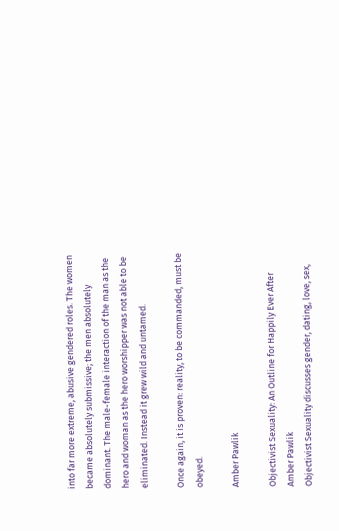into far more extreme, abusive gendered roles. The women became absolutely submissive; the men absolutely dominant. The male-female interaction of the man as the hero and woman as the hero worshipper was not able to be eliminated. Instead it grew wild and untamed.

Once again, it is proven: reality, to be commanded, must be obeyed.

Amber Pawlik

Objectivist Sexuality: An Outline for Happily Ever After
Amber Pawlik
Objectivist Sexuality discusses gender, dating, love, sex,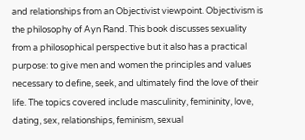and relationships from an Objectivist viewpoint. Objectivism is the philosophy of Ayn Rand. This book discusses sexuality from a philosophical perspective but it also has a practical purpose: to give men and women the principles and values necessary to define, seek, and ultimately find the love of their life. The topics covered include masculinity, femininity, love, dating, sex, relationships, feminism, sexual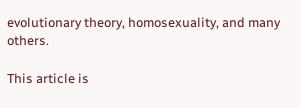evolutionary theory, homosexuality, and many others.

This article is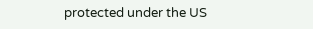protected under the US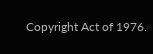Copyright Act of 1976.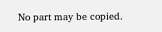No part may be copied.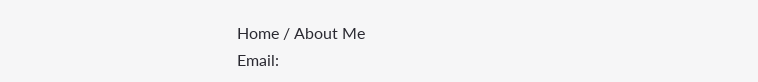Home / About Me
Email: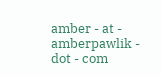amber - at - amberpawlik - dot - com